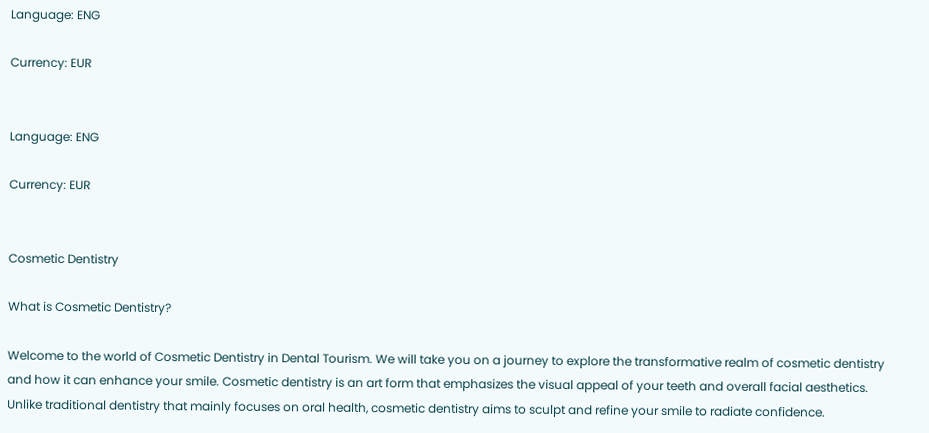Language: ENG

Currency: EUR


Language: ENG

Currency: EUR


Cosmetic Dentistry

What is Cosmetic Dentistry?

Welcome to the world of Cosmetic Dentistry in Dental Tourism. We will take you on a journey to explore the transformative realm of cosmetic dentistry and how it can enhance your smile. Cosmetic dentistry is an art form that emphasizes the visual appeal of your teeth and overall facial aesthetics. Unlike traditional dentistry that mainly focuses on oral health, cosmetic dentistry aims to sculpt and refine your smile to radiate confidence.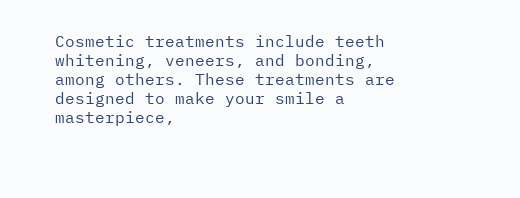Cosmetic treatments include teeth whitening, veneers, and bonding, among others. These treatments are designed to make your smile a masterpiece,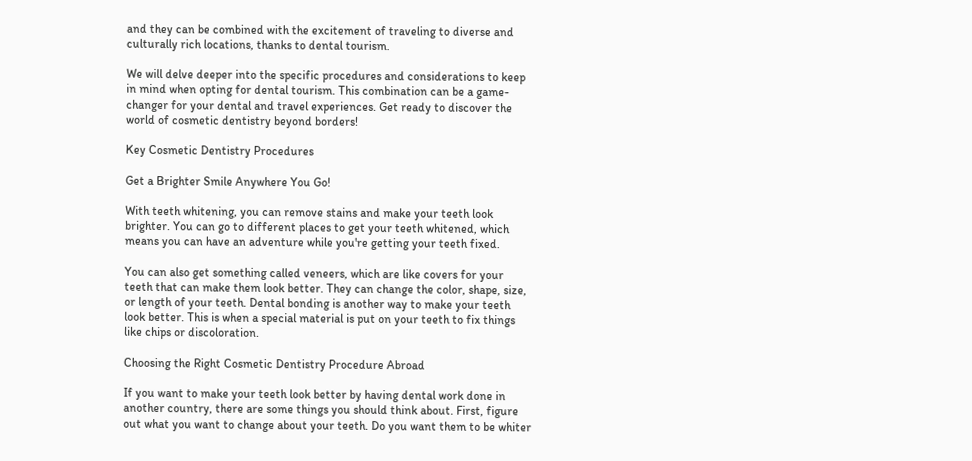and they can be combined with the excitement of traveling to diverse and culturally rich locations, thanks to dental tourism.

We will delve deeper into the specific procedures and considerations to keep in mind when opting for dental tourism. This combination can be a game-changer for your dental and travel experiences. Get ready to discover the world of cosmetic dentistry beyond borders!

Key Cosmetic Dentistry Procedures

Get a Brighter Smile Anywhere You Go!

With teeth whitening, you can remove stains and make your teeth look brighter. You can go to different places to get your teeth whitened, which means you can have an adventure while you're getting your teeth fixed.

You can also get something called veneers, which are like covers for your teeth that can make them look better. They can change the color, shape, size, or length of your teeth. Dental bonding is another way to make your teeth look better. This is when a special material is put on your teeth to fix things like chips or discoloration.

Choosing the Right Cosmetic Dentistry Procedure Abroad

If you want to make your teeth look better by having dental work done in another country, there are some things you should think about. First, figure out what you want to change about your teeth. Do you want them to be whiter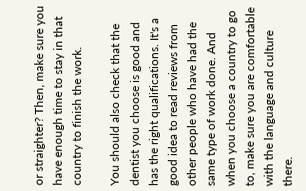or straighter? Then, make sure you have enough time to stay in that country to finish the work.

You should also check that the dentist you choose is good and has the right qualifications. It's a good idea to read reviews from other people who have had the same type of work done. And when you choose a country to go to, make sure you are comfortable with the language and culture there.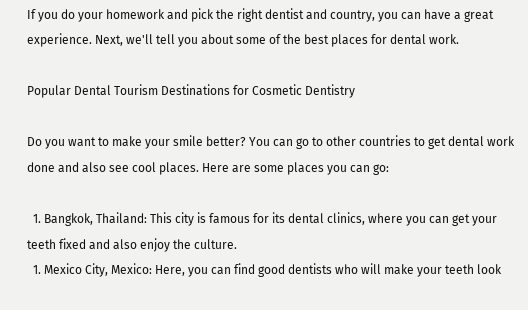If you do your homework and pick the right dentist and country, you can have a great experience. Next, we'll tell you about some of the best places for dental work.

Popular Dental Tourism Destinations for Cosmetic Dentistry

Do you want to make your smile better? You can go to other countries to get dental work done and also see cool places. Here are some places you can go:

  1. Bangkok, Thailand: This city is famous for its dental clinics, where you can get your teeth fixed and also enjoy the culture.
  1. Mexico City, Mexico: Here, you can find good dentists who will make your teeth look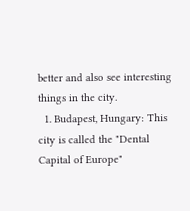better and also see interesting things in the city.
  1. Budapest, Hungary: This city is called the "Dental Capital of Europe"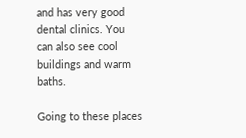and has very good dental clinics. You can also see cool buildings and warm baths.

Going to these places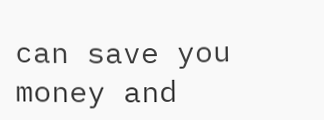can save you money and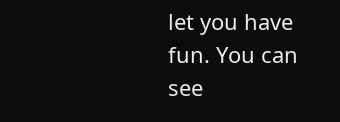let you have fun. You can see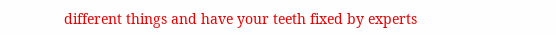different things and have your teeth fixed by experts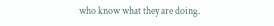who know what they are doing.